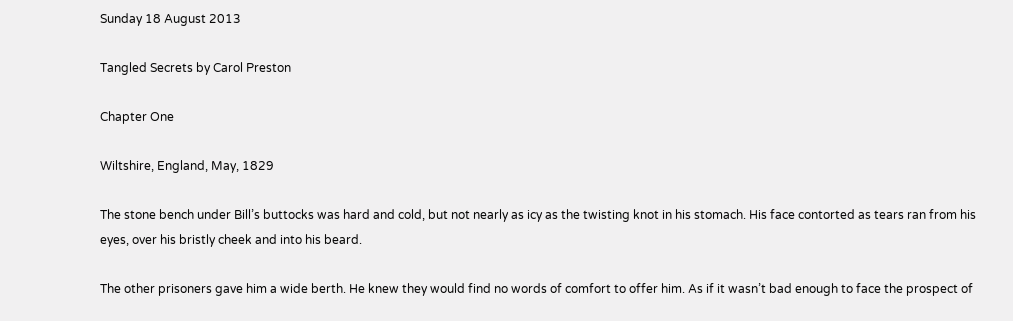Sunday 18 August 2013

Tangled Secrets by Carol Preston

Chapter One

Wiltshire, England, May, 1829

The stone bench under Bill’s buttocks was hard and cold, but not nearly as icy as the twisting knot in his stomach. His face contorted as tears ran from his eyes, over his bristly cheek and into his beard.

The other prisoners gave him a wide berth. He knew they would find no words of comfort to offer him. As if it wasn’t bad enough to face the prospect of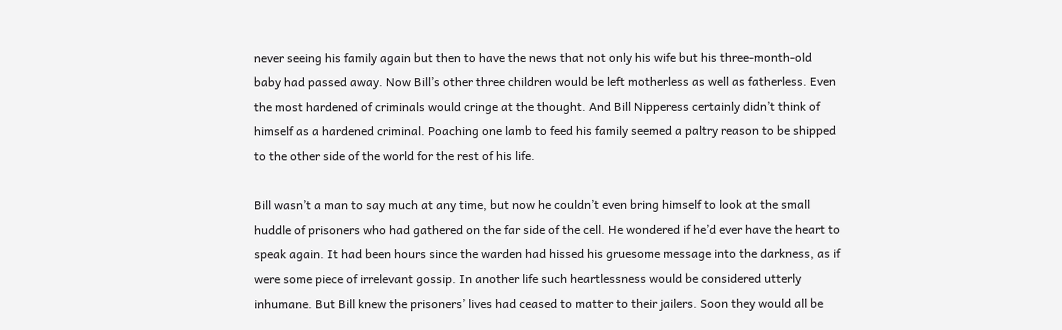never seeing his family again but then to have the news that not only his wife but his three-month-old baby had passed away. Now Bill’s other three children would be left motherless as well as fatherless. Even the most hardened of criminals would cringe at the thought. And Bill Nipperess certainly didn’t think of himself as a hardened criminal. Poaching one lamb to feed his family seemed a paltry reason to be shipped to the other side of the world for the rest of his life.

Bill wasn’t a man to say much at any time, but now he couldn’t even bring himself to look at the small huddle of prisoners who had gathered on the far side of the cell. He wondered if he’d ever have the heart to speak again. It had been hours since the warden had hissed his gruesome message into the darkness, as if were some piece of irrelevant gossip. In another life such heartlessness would be considered utterly inhumane. But Bill knew the prisoners’ lives had ceased to matter to their jailers. Soon they would all be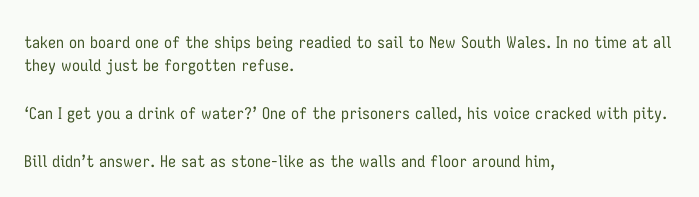taken on board one of the ships being readied to sail to New South Wales. In no time at all they would just be forgotten refuse.

‘Can I get you a drink of water?’ One of the prisoners called, his voice cracked with pity.

Bill didn’t answer. He sat as stone-like as the walls and floor around him,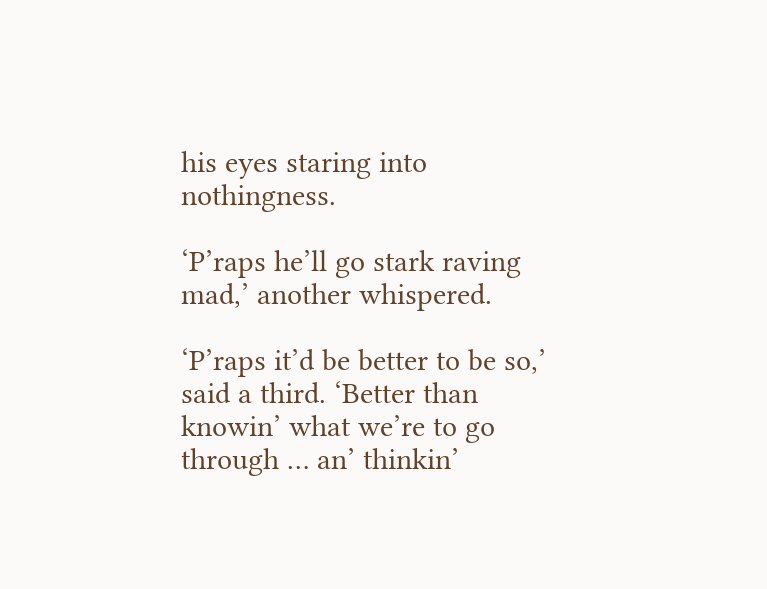his eyes staring into nothingness.

‘P’raps he’ll go stark raving mad,’ another whispered.

‘P’raps it’d be better to be so,’ said a third. ‘Better than knowin’ what we’re to go through … an’ thinkin’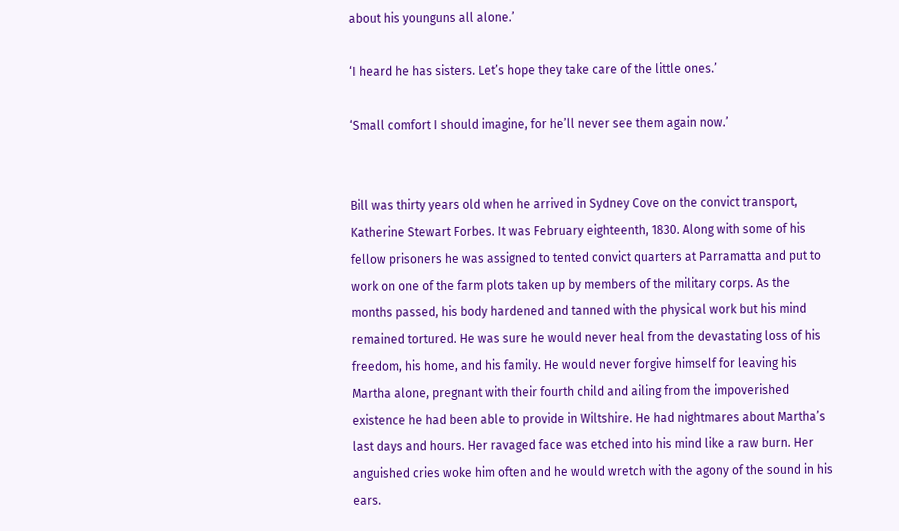about his younguns all alone.’

‘I heard he has sisters. Let’s hope they take care of the little ones.’

‘Small comfort I should imagine, for he’ll never see them again now.’


Bill was thirty years old when he arrived in Sydney Cove on the convict transport, Katherine Stewart Forbes. It was February eighteenth, 1830. Along with some of his fellow prisoners he was assigned to tented convict quarters at Parramatta and put to work on one of the farm plots taken up by members of the military corps. As the months passed, his body hardened and tanned with the physical work but his mind remained tortured. He was sure he would never heal from the devastating loss of his freedom, his home, and his family. He would never forgive himself for leaving his Martha alone, pregnant with their fourth child and ailing from the impoverished existence he had been able to provide in Wiltshire. He had nightmares about Martha’s last days and hours. Her ravaged face was etched into his mind like a raw burn. Her anguished cries woke him often and he would wretch with the agony of the sound in his ears.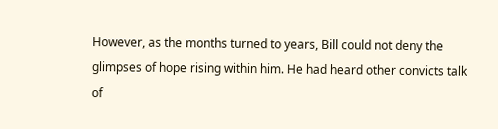However, as the months turned to years, Bill could not deny the glimpses of hope rising within him. He had heard other convicts talk of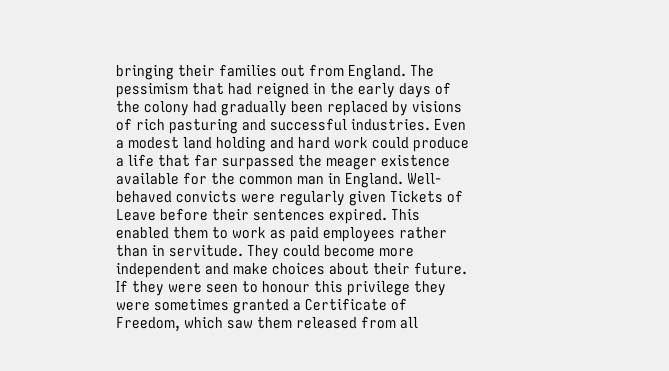bringing their families out from England. The pessimism that had reigned in the early days of the colony had gradually been replaced by visions of rich pasturing and successful industries. Even a modest land holding and hard work could produce a life that far surpassed the meager existence available for the common man in England. Well-behaved convicts were regularly given Tickets of Leave before their sentences expired. This enabled them to work as paid employees rather than in servitude. They could become more independent and make choices about their future. If they were seen to honour this privilege they were sometimes granted a Certificate of Freedom, which saw them released from all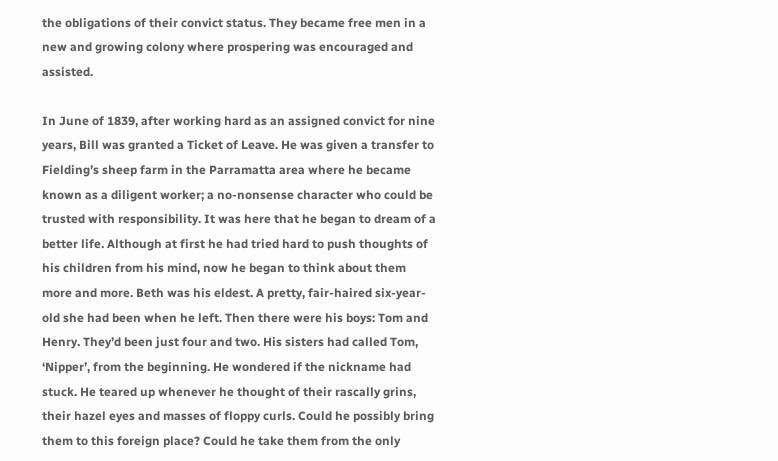the obligations of their convict status. They became free men in a new and growing colony where prospering was encouraged and assisted.

In June of 1839, after working hard as an assigned convict for nine years, Bill was granted a Ticket of Leave. He was given a transfer to Fielding’s sheep farm in the Parramatta area where he became known as a diligent worker; a no-nonsense character who could be trusted with responsibility. It was here that he began to dream of a better life. Although at first he had tried hard to push thoughts of his children from his mind, now he began to think about them more and more. Beth was his eldest. A pretty, fair-haired six-year-old she had been when he left. Then there were his boys: Tom and Henry. They’d been just four and two. His sisters had called Tom, ‘Nipper’, from the beginning. He wondered if the nickname had stuck. He teared up whenever he thought of their rascally grins, their hazel eyes and masses of floppy curls. Could he possibly bring them to this foreign place? Could he take them from the only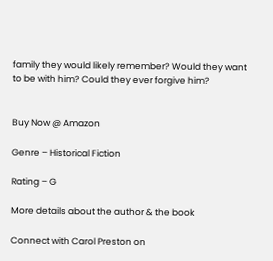family they would likely remember? Would they want to be with him? Could they ever forgive him?


Buy Now @ Amazon

Genre – Historical Fiction

Rating – G

More details about the author & the book

Connect with Carol Preston on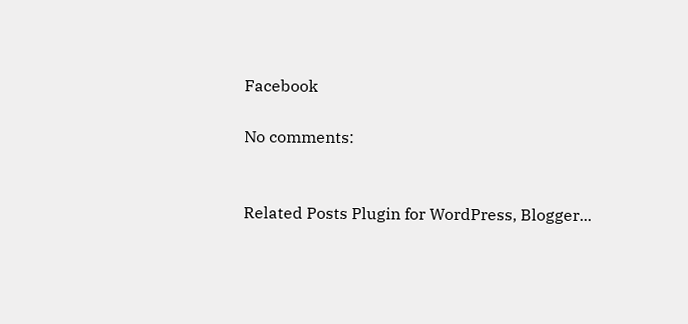Facebook

No comments:


Related Posts Plugin for WordPress, Blogger...